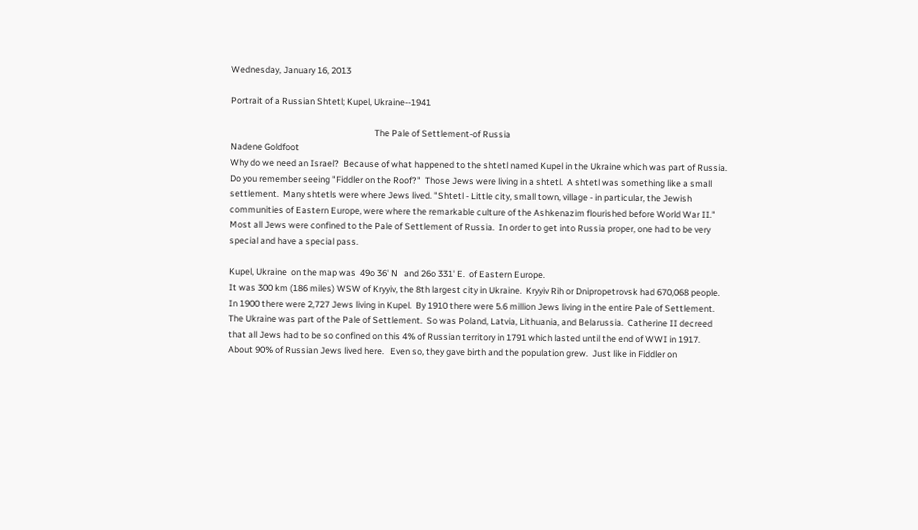Wednesday, January 16, 2013

Portrait of a Russian Shtetl; Kupel, Ukraine--1941

                                                                        The Pale of Settlement-of Russia
Nadene Goldfoot
Why do we need an Israel?  Because of what happened to the shtetl named Kupel in the Ukraine which was part of Russia.  Do you remember seeing "Fiddler on the Roof?"  Those Jews were living in a shtetl.  A shtetl was something like a small settlement.  Many shtetls were where Jews lived. "Shtetl - Little city, small town, village - in particular, the Jewish communities of Eastern Europe, were where the remarkable culture of the Ashkenazim flourished before World War II."   Most all Jews were confined to the Pale of Settlement of Russia.  In order to get into Russia proper, one had to be very special and have a special pass.

Kupel, Ukraine  on the map was  49o 36' N   and 26o 331' E.  of Eastern Europe.
It was 300 km (186 miles) WSW of Kryyiv, the 8th largest city in Ukraine.  Kryyiv Rih or Dnipropetrovsk had 670,068 people.  In 1900 there were 2,727 Jews living in Kupel.  By 1910 there were 5.6 million Jews living in the entire Pale of Settlement.  The Ukraine was part of the Pale of Settlement.  So was Poland, Latvia, Lithuania, and Belarussia.  Catherine II decreed that all Jews had to be so confined on this 4% of Russian territory in 1791 which lasted until the end of WWI in 1917.   About 90% of Russian Jews lived here.   Even so, they gave birth and the population grew.  Just like in Fiddler on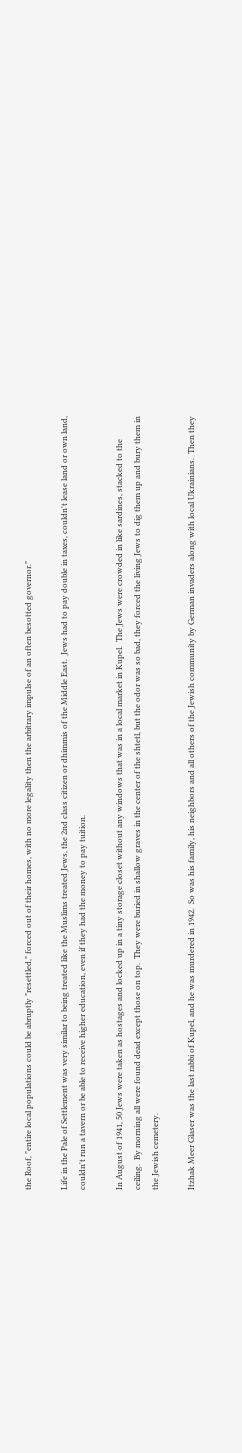the Roof, "entire local populations could be abruptly "resettled," forced out of their homes, with no more legality then the arbitrary impulse of an often besotted governor."

Life in the Pale of Settlement was very similar to being treated like the Muslims treated Jews, the 2nd class citizen or dhimmis of the Middle East.  Jews had to pay double in taxes, couldn't lease land or own land, couldn't run a tavern or be able to receive higher education, even if they had the money to pay tuition.

In August of 1941, 50 Jews were taken as hostages and locked up in a tiny storage closet without any windows that was in a local market in Kupel.  The Jews were crowded in like sardines, stacked to the ceiling.  By morning all were found dead except those on top.  They were buried in shallow graves in the center of the shtetl, but the odor was so bad, they forced the living Jews to dig them up and bury them in the Jewish cemetery.

Itzhak Meer Glaser was the last rabbi of Kupel, and he was murdered in 1942.  So was his family, his neighbors and all others of the Jewish community by German invaders along with local Ukrainians.  Then they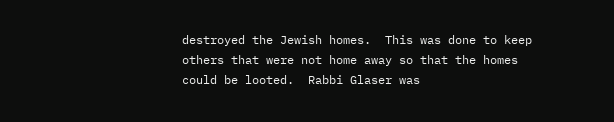destroyed the Jewish homes.  This was done to keep others that were not home away so that the homes could be looted.  Rabbi Glaser was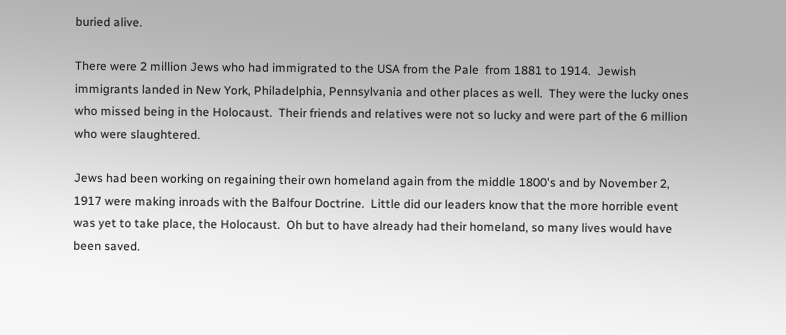buried alive.

There were 2 million Jews who had immigrated to the USA from the Pale  from 1881 to 1914.  Jewish immigrants landed in New York, Philadelphia, Pennsylvania and other places as well.  They were the lucky ones who missed being in the Holocaust.  Their friends and relatives were not so lucky and were part of the 6 million who were slaughtered.

Jews had been working on regaining their own homeland again from the middle 1800's and by November 2, 1917 were making inroads with the Balfour Doctrine.  Little did our leaders know that the more horrible event was yet to take place, the Holocaust.  Oh but to have already had their homeland, so many lives would have been saved.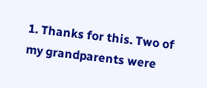1. Thanks for this. Two of my grandparents were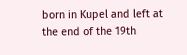born in Kupel and left at the end of the 19th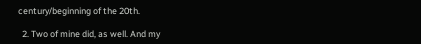century/beginning of the 20th.

  2. Two of mine did, as well. And my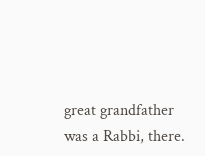great grandfather was a Rabbi, there.